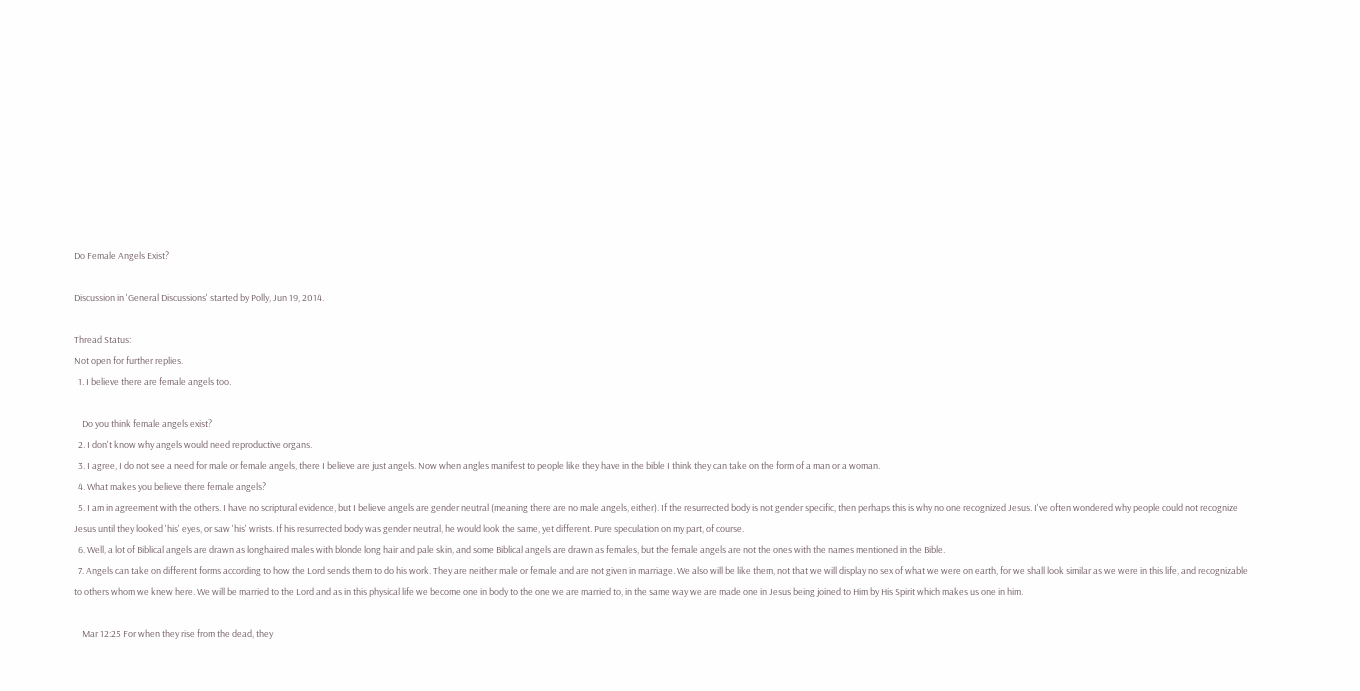Do Female Angels Exist?

Discussion in 'General Discussions' started by Polly, Jun 19, 2014.

Thread Status:
Not open for further replies.
  1. I believe there are female angels too.

    Do you think female angels exist?
  2. I don't know why angels would need reproductive organs.
  3. I agree, I do not see a need for male or female angels, there I believe are just angels. Now when angles manifest to people like they have in the bible I think they can take on the form of a man or a woman.
  4. What makes you believe there female angels?
  5. I am in agreement with the others. I have no scriptural evidence, but I believe angels are gender neutral (meaning there are no male angels, either). If the resurrected body is not gender specific, then perhaps this is why no one recognized Jesus. I've often wondered why people could not recognize Jesus until they looked 'his' eyes, or saw 'his' wrists. If his resurrected body was gender neutral, he would look the same, yet different. Pure speculation on my part, of course.
  6. Well, a lot of Biblical angels are drawn as longhaired males with blonde long hair and pale skin, and some Biblical angels are drawn as females, but the female angels are not the ones with the names mentioned in the Bible.
  7. Angels can take on different forms according to how the Lord sends them to do his work. They are neither male or female and are not given in marriage. We also will be like them, not that we will display no sex of what we were on earth, for we shall look similar as we were in this life, and recognizable to others whom we knew here. We will be married to the Lord and as in this physical life we become one in body to the one we are married to, in the same way we are made one in Jesus being joined to Him by His Spirit which makes us one in him.

    Mar 12:25 For when they rise from the dead, they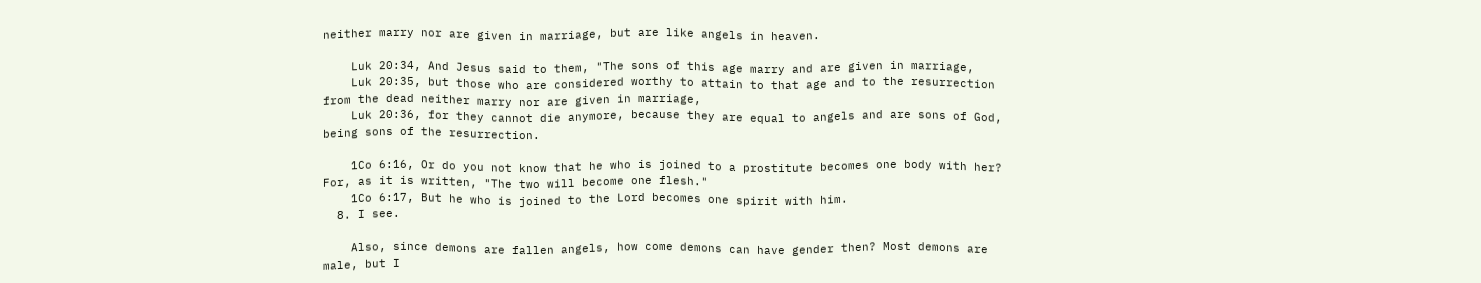neither marry nor are given in marriage, but are like angels in heaven.

    Luk 20:34, And Jesus said to them, "The sons of this age marry and are given in marriage,
    Luk 20:35, but those who are considered worthy to attain to that age and to the resurrection from the dead neither marry nor are given in marriage,
    Luk 20:36, for they cannot die anymore, because they are equal to angels and are sons of God, being sons of the resurrection.

    1Co 6:16, Or do you not know that he who is joined to a prostitute becomes one body with her? For, as it is written, "The two will become one flesh."
    1Co 6:17, But he who is joined to the Lord becomes one spirit with him.
  8. I see.

    Also, since demons are fallen angels, how come demons can have gender then? Most demons are male, but I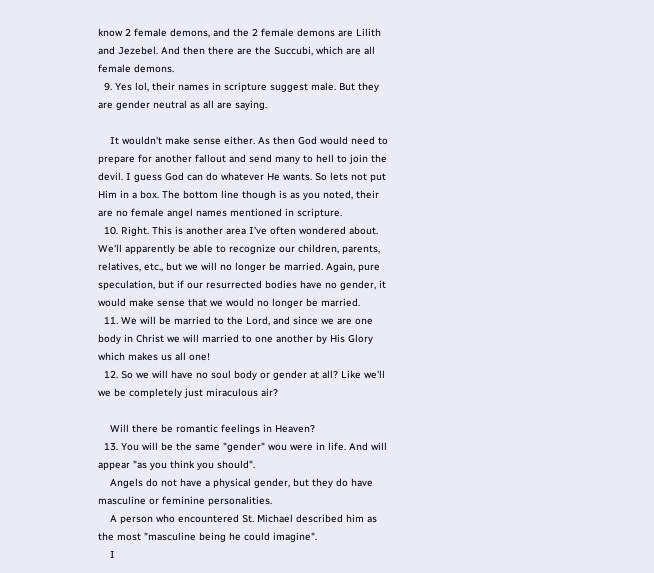know 2 female demons, and the 2 female demons are Lilith and Jezebel. And then there are the Succubi, which are all female demons.
  9. Yes lol, their names in scripture suggest male. But they are gender neutral as all are saying.

    It wouldn't make sense either. As then God would need to prepare for another fallout and send many to hell to join the devil. I guess God can do whatever He wants. So lets not put Him in a box. The bottom line though is as you noted, their are no female angel names mentioned in scripture.
  10. Right. This is another area I've often wondered about. We'll apparently be able to recognize our children, parents, relatives, etc., but we will no longer be married. Again, pure speculation, but if our resurrected bodies have no gender, it would make sense that we would no longer be married.
  11. We will be married to the Lord, and since we are one body in Christ we will married to one another by His Glory which makes us all one!
  12. So we will have no soul body or gender at all? Like we'll we be completely just miraculous air?

    Will there be romantic feelings in Heaven?
  13. You will be the same "gender" wou were in life. And will appear "as you think you should".
    Angels do not have a physical gender, but they do have masculine or feminine personalities.
    A person who encountered St. Michael described him as the most "masculine being he could imagine".
    I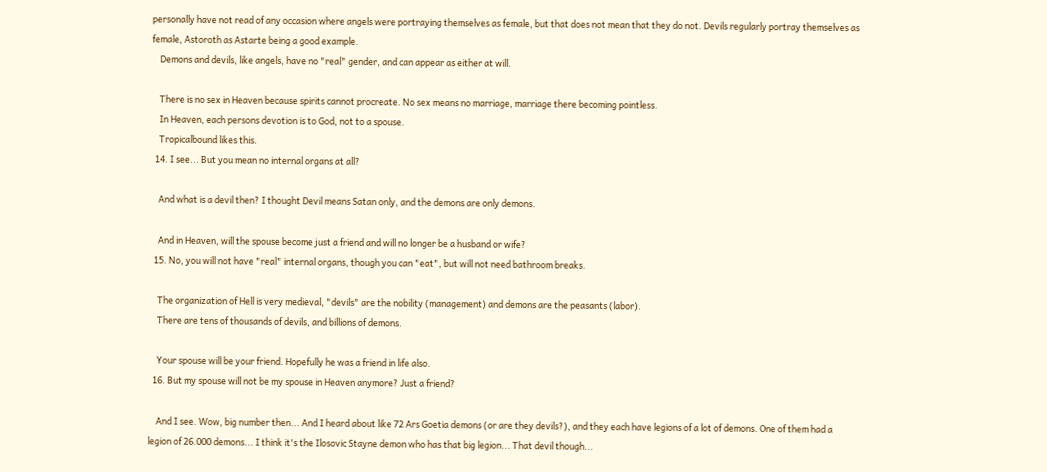personally have not read of any occasion where angels were portraying themselves as female, but that does not mean that they do not. Devils regularly portray themselves as female, Astoroth as Astarte being a good example.
    Demons and devils, like angels, have no "real" gender, and can appear as either at will.

    There is no sex in Heaven because spirits cannot procreate. No sex means no marriage, marriage there becoming pointless.
    In Heaven, each persons devotion is to God, not to a spouse.
    Tropicalbound likes this.
  14. I see... But you mean no internal organs at all?

    And what is a devil then? I thought Devil means Satan only, and the demons are only demons.

    And in Heaven, will the spouse become just a friend and will no longer be a husband or wife?
  15. No, you will not have "real" internal organs, though you can "eat", but will not need bathroom breaks.

    The organization of Hell is very medieval, "devils" are the nobility (management) and demons are the peasants (labor).
    There are tens of thousands of devils, and billions of demons.

    Your spouse will be your friend. Hopefully he was a friend in life also.
  16. But my spouse will not be my spouse in Heaven anymore? Just a friend?

    And I see. Wow, big number then... And I heard about like 72 Ars Goetia demons (or are they devils?), and they each have legions of a lot of demons. One of them had a legion of 26.000 demons... I think it's the Ilosovic Stayne demon who has that big legion... That devil though...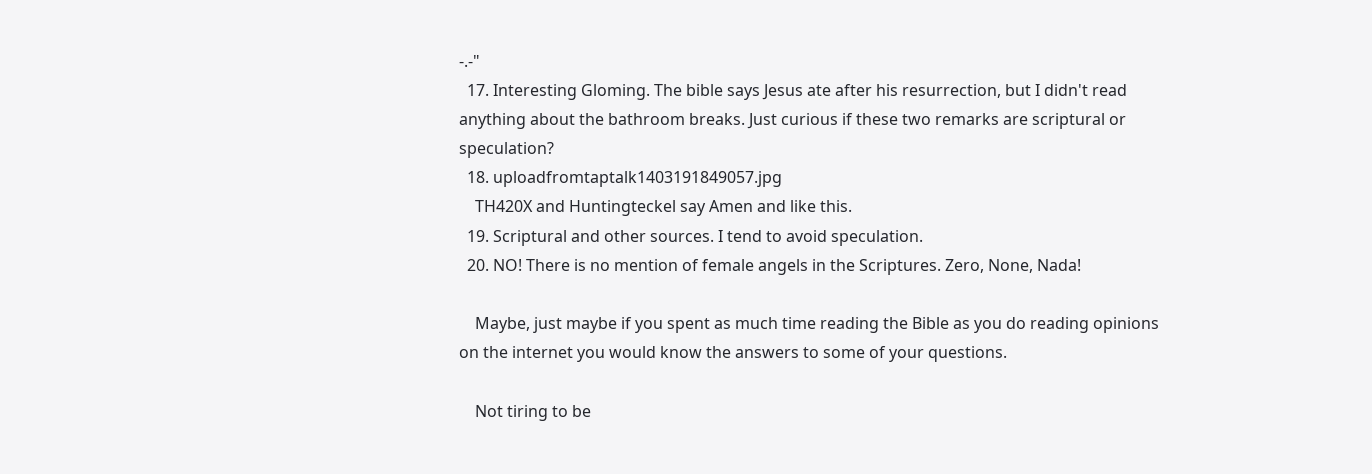-.-"
  17. Interesting Gloming. The bible says Jesus ate after his resurrection, but I didn't read anything about the bathroom breaks. Just curious if these two remarks are scriptural or speculation?
  18. uploadfromtaptalk1403191849057.jpg
    TH420X and Huntingteckel say Amen and like this.
  19. Scriptural and other sources. I tend to avoid speculation.
  20. NO! There is no mention of female angels in the Scriptures. Zero, None, Nada!

    Maybe, just maybe if you spent as much time reading the Bible as you do reading opinions on the internet you would know the answers to some of your questions.

    Not tiring to be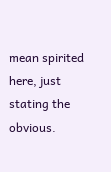mean spirited here, just stating the obvious.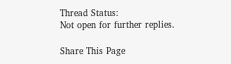Thread Status:
Not open for further replies.

Share This Page